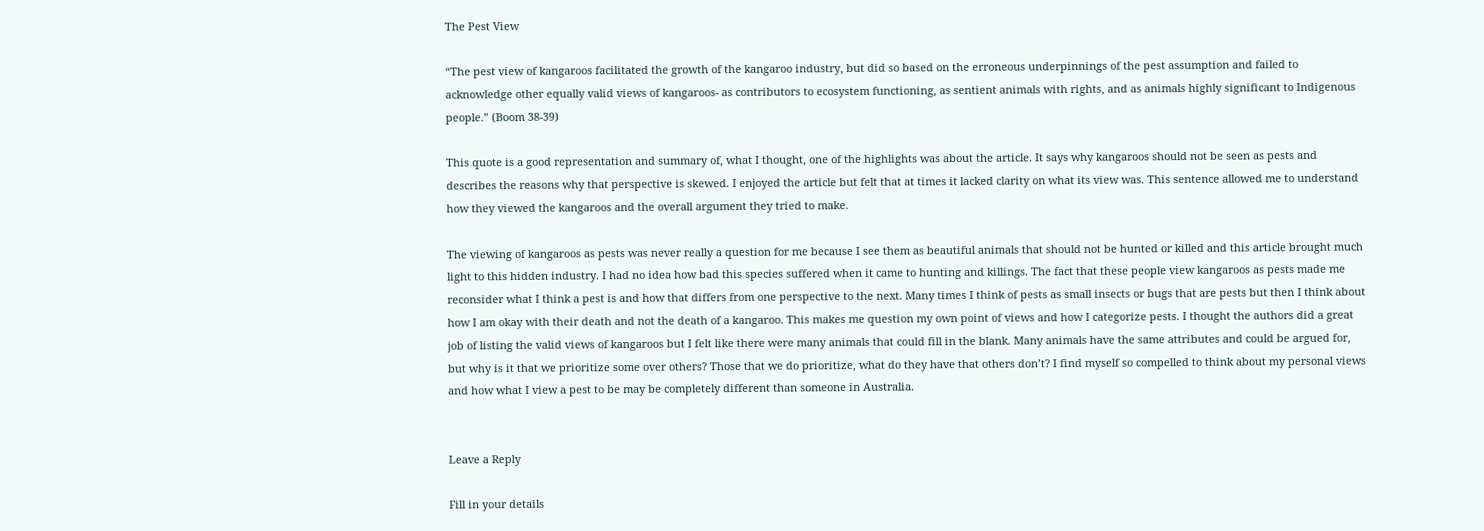The Pest View

“The pest view of kangaroos facilitated the growth of the kangaroo industry, but did so based on the erroneous underpinnings of the pest assumption and failed to acknowledge other equally valid views of kangaroos- as contributors to ecosystem functioning, as sentient animals with rights, and as animals highly significant to Indigenous people.” (Boom 38-39)

This quote is a good representation and summary of, what I thought, one of the highlights was about the article. It says why kangaroos should not be seen as pests and describes the reasons why that perspective is skewed. I enjoyed the article but felt that at times it lacked clarity on what its view was. This sentence allowed me to understand how they viewed the kangaroos and the overall argument they tried to make.

The viewing of kangaroos as pests was never really a question for me because I see them as beautiful animals that should not be hunted or killed and this article brought much light to this hidden industry. I had no idea how bad this species suffered when it came to hunting and killings. The fact that these people view kangaroos as pests made me reconsider what I think a pest is and how that differs from one perspective to the next. Many times I think of pests as small insects or bugs that are pests but then I think about how I am okay with their death and not the death of a kangaroo. This makes me question my own point of views and how I categorize pests. I thought the authors did a great job of listing the valid views of kangaroos but I felt like there were many animals that could fill in the blank. Many animals have the same attributes and could be argued for, but why is it that we prioritize some over others? Those that we do prioritize, what do they have that others don’t? I find myself so compelled to think about my personal views and how what I view a pest to be may be completely different than someone in Australia.


Leave a Reply

Fill in your details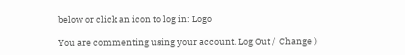below or click an icon to log in: Logo

You are commenting using your account. Log Out /  Change )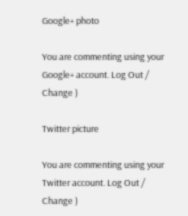Google+ photo

You are commenting using your Google+ account. Log Out /  Change )

Twitter picture

You are commenting using your Twitter account. Log Out /  Change )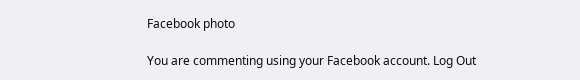Facebook photo

You are commenting using your Facebook account. Log Out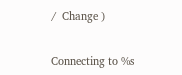/  Change )


Connecting to %s